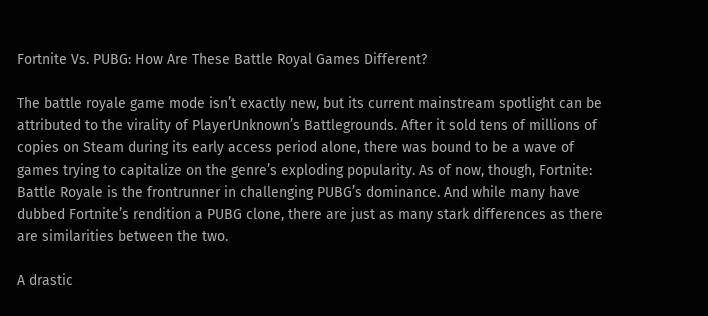Fortnite Vs. PUBG: How Are These Battle Royal Games Different?

The battle royale game mode isn’t exactly new, but its current mainstream spotlight can be attributed to the virality of PlayerUnknown’s Battlegrounds. After it sold tens of millions of copies on Steam during its early access period alone, there was bound to be a wave of games trying to capitalize on the genre’s exploding popularity. As of now, though, Fortnite: Battle Royale is the frontrunner in challenging PUBG’s dominance. And while many have dubbed Fortnite’s rendition a PUBG clone, there are just as many stark differences as there are similarities between the two.

A drastic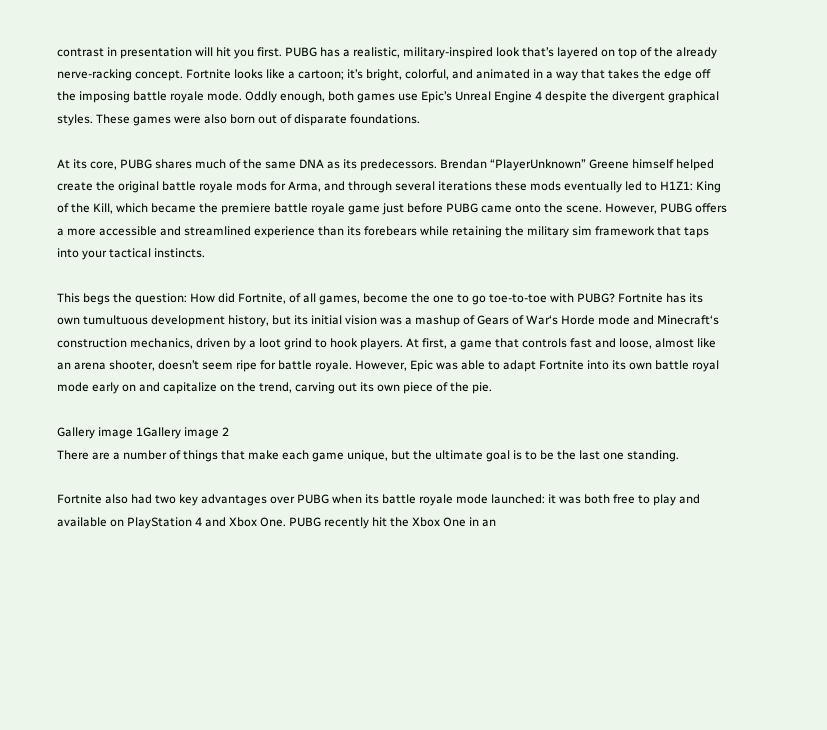contrast in presentation will hit you first. PUBG has a realistic, military-inspired look that’s layered on top of the already nerve-racking concept. Fortnite looks like a cartoon; it’s bright, colorful, and animated in a way that takes the edge off the imposing battle royale mode. Oddly enough, both games use Epic’s Unreal Engine 4 despite the divergent graphical styles. These games were also born out of disparate foundations.

At its core, PUBG shares much of the same DNA as its predecessors. Brendan “PlayerUnknown” Greene himself helped create the original battle royale mods for Arma, and through several iterations these mods eventually led to H1Z1: King of the Kill, which became the premiere battle royale game just before PUBG came onto the scene. However, PUBG offers a more accessible and streamlined experience than its forebears while retaining the military sim framework that taps into your tactical instincts.

This begs the question: How did Fortnite, of all games, become the one to go toe-to-toe with PUBG? Fortnite has its own tumultuous development history, but its initial vision was a mashup of Gears of War‘s Horde mode and Minecraft‘s construction mechanics, driven by a loot grind to hook players. At first, a game that controls fast and loose, almost like an arena shooter, doesn’t seem ripe for battle royale. However, Epic was able to adapt Fortnite into its own battle royal mode early on and capitalize on the trend, carving out its own piece of the pie.

Gallery image 1Gallery image 2
There are a number of things that make each game unique, but the ultimate goal is to be the last one standing.

Fortnite also had two key advantages over PUBG when its battle royale mode launched: it was both free to play and available on PlayStation 4 and Xbox One. PUBG recently hit the Xbox One in an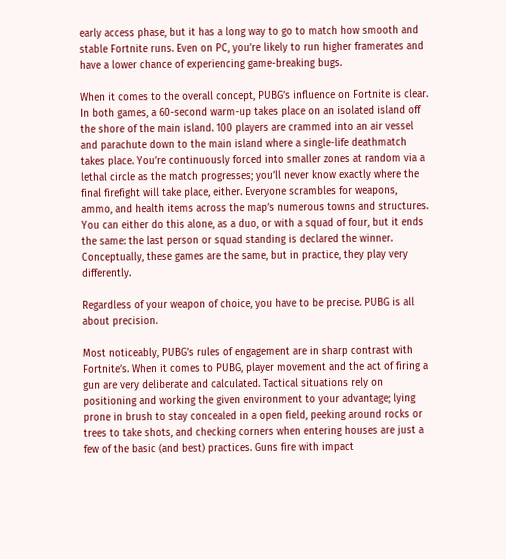early access phase, but it has a long way to go to match how smooth and stable Fortnite runs. Even on PC, you’re likely to run higher framerates and have a lower chance of experiencing game-breaking bugs.

When it comes to the overall concept, PUBG’s influence on Fortnite is clear. In both games, a 60-second warm-up takes place on an isolated island off the shore of the main island. 100 players are crammed into an air vessel and parachute down to the main island where a single-life deathmatch takes place. You’re continuously forced into smaller zones at random via a lethal circle as the match progresses; you’ll never know exactly where the final firefight will take place, either. Everyone scrambles for weapons, ammo, and health items across the map’s numerous towns and structures. You can either do this alone, as a duo, or with a squad of four, but it ends the same: the last person or squad standing is declared the winner. Conceptually, these games are the same, but in practice, they play very differently.

Regardless of your weapon of choice, you have to be precise. PUBG is all about precision.

Most noticeably, PUBG’s rules of engagement are in sharp contrast with Fortnite’s. When it comes to PUBG, player movement and the act of firing a gun are very deliberate and calculated. Tactical situations rely on positioning and working the given environment to your advantage; lying prone in brush to stay concealed in a open field, peeking around rocks or trees to take shots, and checking corners when entering houses are just a few of the basic (and best) practices. Guns fire with impact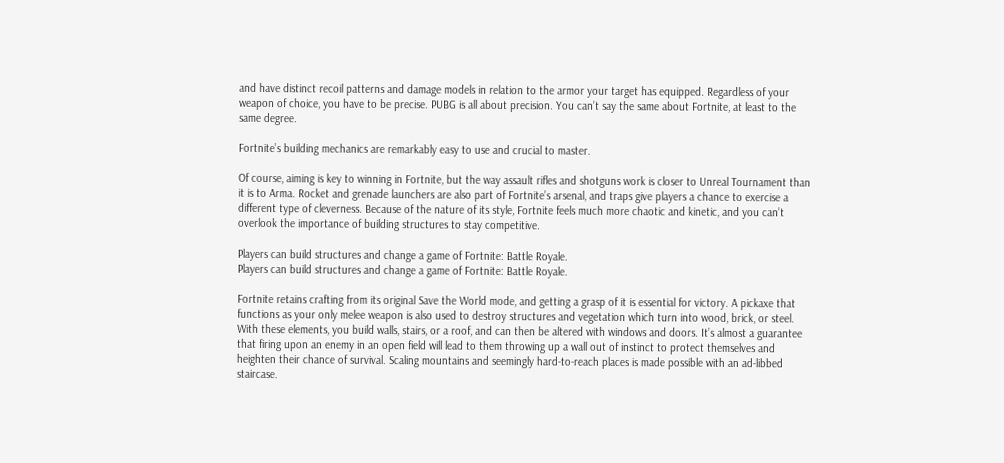and have distinct recoil patterns and damage models in relation to the armor your target has equipped. Regardless of your weapon of choice, you have to be precise. PUBG is all about precision. You can’t say the same about Fortnite, at least to the same degree.

Fortnite’s building mechanics are remarkably easy to use and crucial to master.

Of course, aiming is key to winning in Fortnite, but the way assault rifles and shotguns work is closer to Unreal Tournament than it is to Arma. Rocket and grenade launchers are also part of Fortnite’s arsenal, and traps give players a chance to exercise a different type of cleverness. Because of the nature of its style, Fortnite feels much more chaotic and kinetic, and you can’t overlook the importance of building structures to stay competitive.

Players can build structures and change a game of Fortnite: Battle Royale.
Players can build structures and change a game of Fortnite: Battle Royale.

Fortnite retains crafting from its original Save the World mode, and getting a grasp of it is essential for victory. A pickaxe that functions as your only melee weapon is also used to destroy structures and vegetation which turn into wood, brick, or steel. With these elements, you build walls, stairs, or a roof, and can then be altered with windows and doors. It’s almost a guarantee that firing upon an enemy in an open field will lead to them throwing up a wall out of instinct to protect themselves and heighten their chance of survival. Scaling mountains and seemingly hard-to-reach places is made possible with an ad-libbed staircase.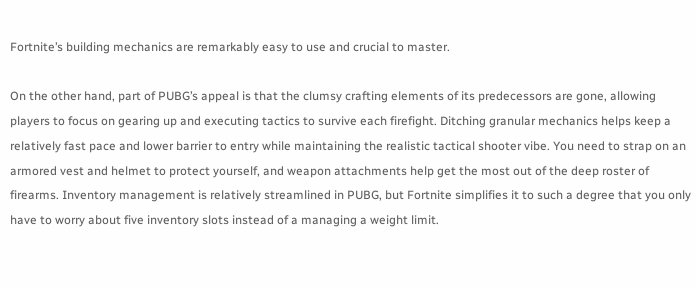Fortnite’s building mechanics are remarkably easy to use and crucial to master.

On the other hand, part of PUBG’s appeal is that the clumsy crafting elements of its predecessors are gone, allowing players to focus on gearing up and executing tactics to survive each firefight. Ditching granular mechanics helps keep a relatively fast pace and lower barrier to entry while maintaining the realistic tactical shooter vibe. You need to strap on an armored vest and helmet to protect yourself, and weapon attachments help get the most out of the deep roster of firearms. Inventory management is relatively streamlined in PUBG, but Fortnite simplifies it to such a degree that you only have to worry about five inventory slots instead of a managing a weight limit.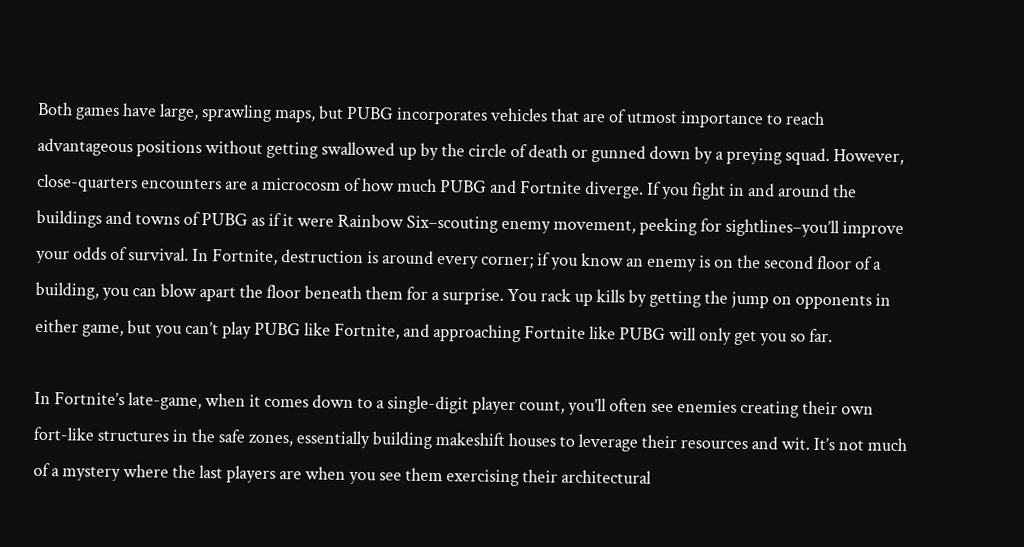Both games have large, sprawling maps, but PUBG incorporates vehicles that are of utmost importance to reach advantageous positions without getting swallowed up by the circle of death or gunned down by a preying squad. However, close-quarters encounters are a microcosm of how much PUBG and Fortnite diverge. If you fight in and around the buildings and towns of PUBG as if it were Rainbow Six–scouting enemy movement, peeking for sightlines–you’ll improve your odds of survival. In Fortnite, destruction is around every corner; if you know an enemy is on the second floor of a building, you can blow apart the floor beneath them for a surprise. You rack up kills by getting the jump on opponents in either game, but you can’t play PUBG like Fortnite, and approaching Fortnite like PUBG will only get you so far.

In Fortnite’s late-game, when it comes down to a single-digit player count, you’ll often see enemies creating their own fort-like structures in the safe zones, essentially building makeshift houses to leverage their resources and wit. It’s not much of a mystery where the last players are when you see them exercising their architectural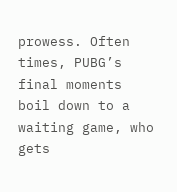prowess. Often times, PUBG’s final moments boil down to a waiting game, who gets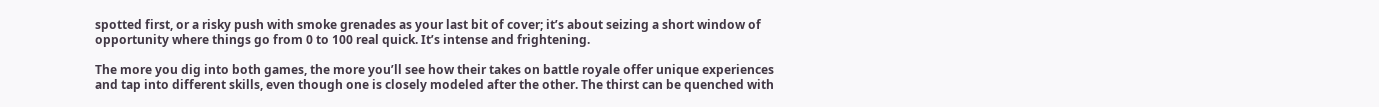spotted first, or a risky push with smoke grenades as your last bit of cover; it’s about seizing a short window of opportunity where things go from 0 to 100 real quick. It’s intense and frightening.

The more you dig into both games, the more you’ll see how their takes on battle royale offer unique experiences and tap into different skills, even though one is closely modeled after the other. The thirst can be quenched with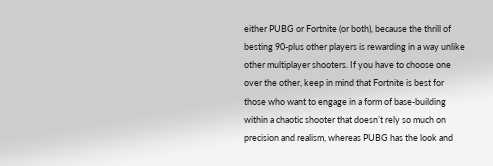either PUBG or Fortnite (or both), because the thrill of besting 90-plus other players is rewarding in a way unlike other multiplayer shooters. If you have to choose one over the other, keep in mind that Fortnite is best for those who want to engage in a form of base-building within a chaotic shooter that doesn’t rely so much on precision and realism, whereas PUBG has the look and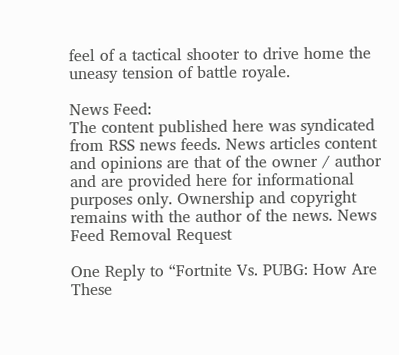feel of a tactical shooter to drive home the uneasy tension of battle royale.

News Feed:
The content published here was syndicated from RSS news feeds. News articles content and opinions are that of the owner / author and are provided here for informational purposes only. Ownership and copyright remains with the author of the news. News Feed Removal Request

One Reply to “Fortnite Vs. PUBG: How Are These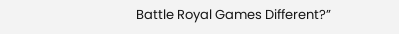Battle Royal Games Different?”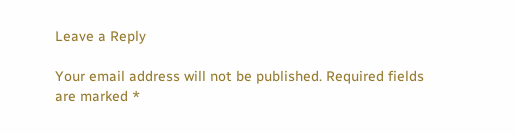Leave a Reply

Your email address will not be published. Required fields are marked *